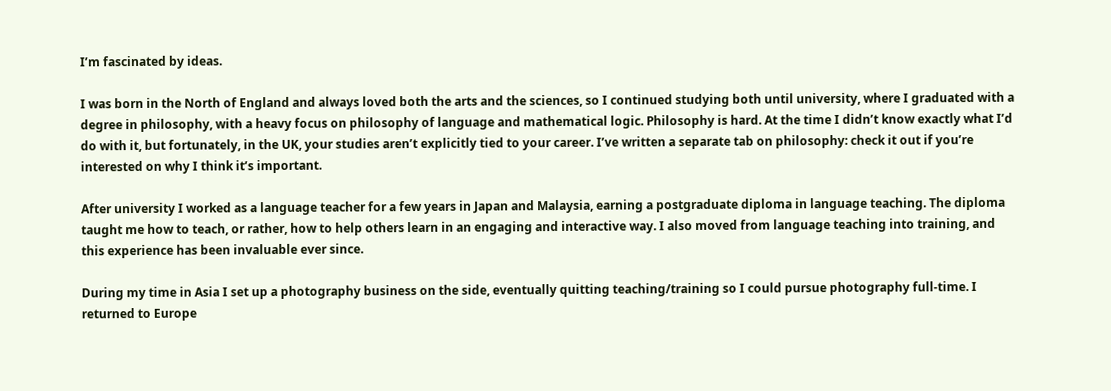I’m fascinated by ideas.

I was born in the North of England and always loved both the arts and the sciences, so I continued studying both until university, where I graduated with a degree in philosophy, with a heavy focus on philosophy of language and mathematical logic. Philosophy is hard. At the time I didn’t know exactly what I’d do with it, but fortunately, in the UK, your studies aren’t explicitly tied to your career. I’ve written a separate tab on philosophy: check it out if you’re interested on why I think it’s important.

After university I worked as a language teacher for a few years in Japan and Malaysia, earning a postgraduate diploma in language teaching. The diploma taught me how to teach, or rather, how to help others learn in an engaging and interactive way. I also moved from language teaching into training, and this experience has been invaluable ever since.

During my time in Asia I set up a photography business on the side, eventually quitting teaching/training so I could pursue photography full-time. I returned to Europe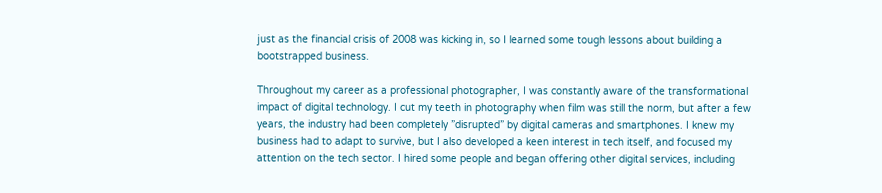just as the financial crisis of 2008 was kicking in, so I learned some tough lessons about building a bootstrapped business.

Throughout my career as a professional photographer, I was constantly aware of the transformational impact of digital technology. I cut my teeth in photography when film was still the norm, but after a few years, the industry had been completely ”disrupted” by digital cameras and smartphones. I knew my business had to adapt to survive, but I also developed a keen interest in tech itself, and focused my attention on the tech sector. I hired some people and began offering other digital services, including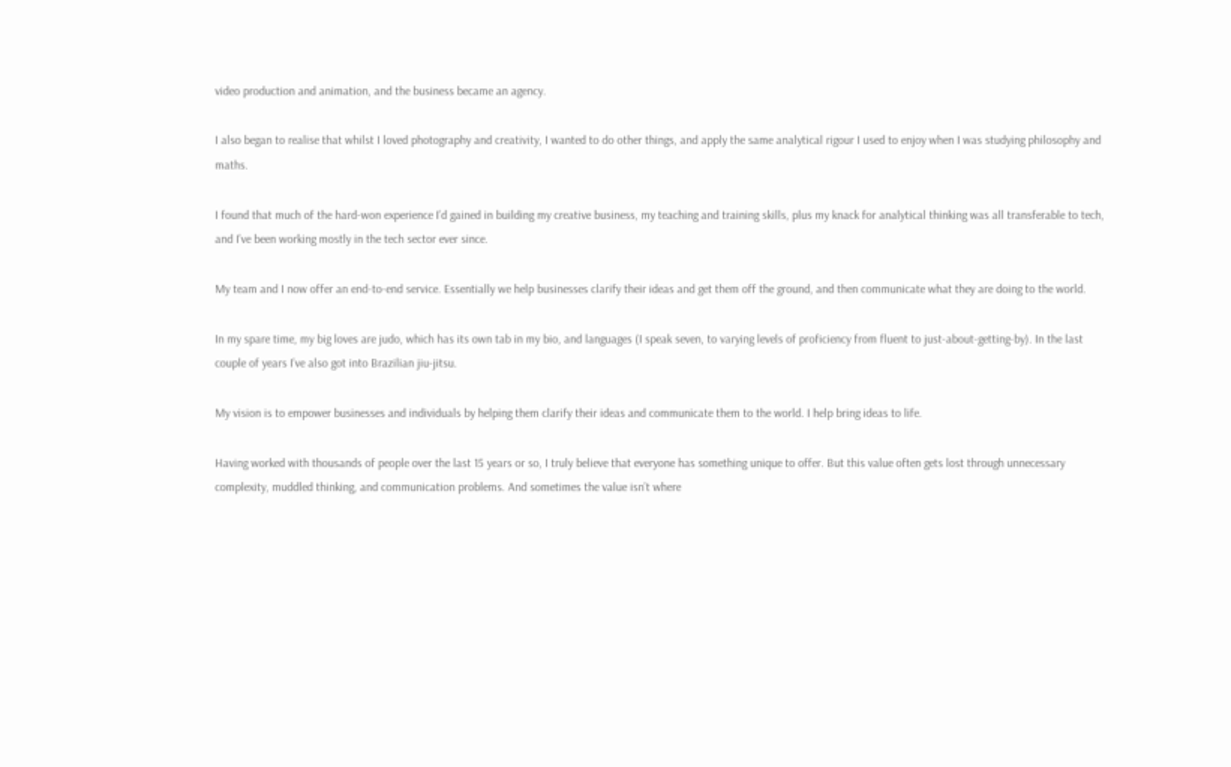video production and animation, and the business became an agency.

I also began to realise that whilst I loved photography and creativity, I wanted to do other things, and apply the same analytical rigour I used to enjoy when I was studying philosophy and maths.

I found that much of the hard-won experience I’d gained in building my creative business, my teaching and training skills, plus my knack for analytical thinking was all transferable to tech, and I’ve been working mostly in the tech sector ever since.

My team and I now offer an end-to-end service. Essentially we help businesses clarify their ideas and get them off the ground, and then communicate what they are doing to the world.

In my spare time, my big loves are judo, which has its own tab in my bio, and languages (I speak seven, to varying levels of proficiency from fluent to just-about-getting-by). In the last couple of years I’ve also got into Brazilian jiu-jitsu.

My vision is to empower businesses and individuals by helping them clarify their ideas and communicate them to the world. I help bring ideas to life.

Having worked with thousands of people over the last 15 years or so, I truly believe that everyone has something unique to offer. But this value often gets lost through unnecessary complexity, muddled thinking, and communication problems. And sometimes the value isn’t where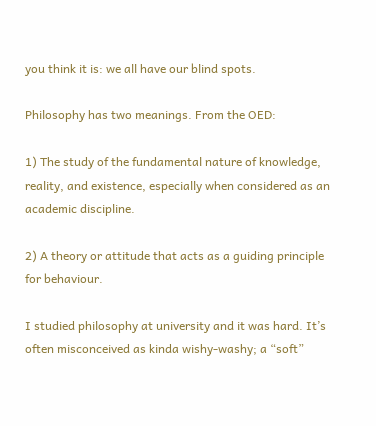you think it is: we all have our blind spots.

Philosophy has two meanings. From the OED:

1) The study of the fundamental nature of knowledge, reality, and existence, especially when considered as an academic discipline.

2) A theory or attitude that acts as a guiding principle for behaviour.

I studied philosophy at university and it was hard. It’s often misconceived as kinda wishy-washy; a “soft”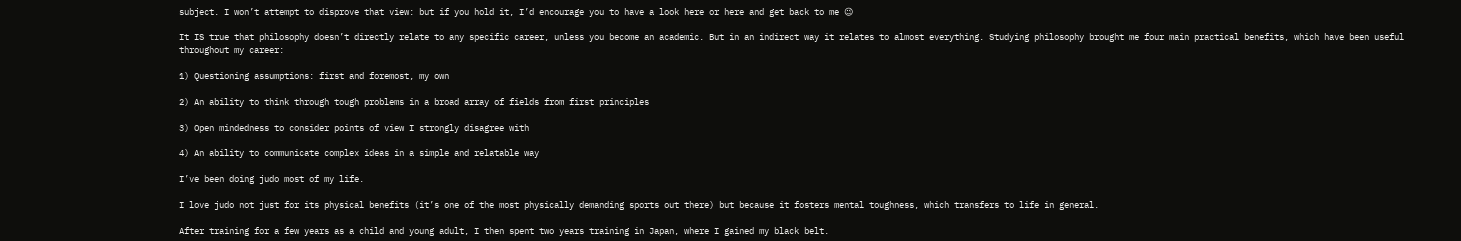subject. I won’t attempt to disprove that view: but if you hold it, I’d encourage you to have a look here or here and get back to me 😉

It IS true that philosophy doesn’t directly relate to any specific career, unless you become an academic. But in an indirect way it relates to almost everything. Studying philosophy brought me four main practical benefits, which have been useful throughout my career:

1) Questioning assumptions: first and foremost, my own

2) An ability to think through tough problems in a broad array of fields from first principles

3) Open mindedness to consider points of view I strongly disagree with

4) An ability to communicate complex ideas in a simple and relatable way

I’ve been doing judo most of my life.

I love judo not just for its physical benefits (it’s one of the most physically demanding sports out there) but because it fosters mental toughness, which transfers to life in general.

After training for a few years as a child and young adult, I then spent two years training in Japan, where I gained my black belt.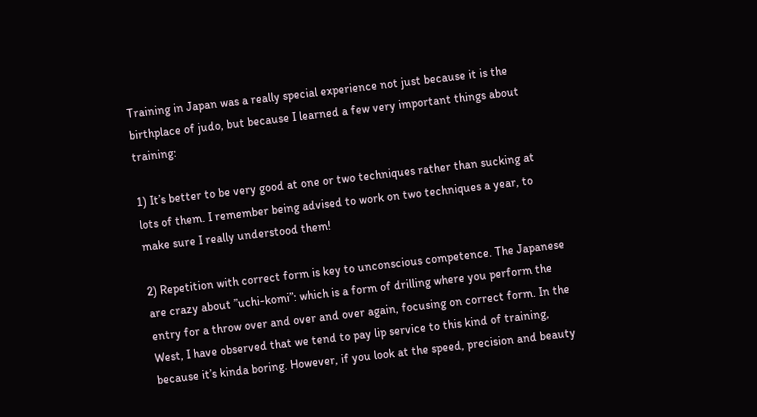Training in Japan was a really special experience not just because it is the birthplace of judo, but because I learned a few very important things about training:

1) It’s better to be very good at one or two techniques rather than sucking at lots of them. I remember being advised to work on two techniques a year, to make sure I really understood them!

2) Repetition with correct form is key to unconscious competence. The Japanese are crazy about ”uchi-komi”: which is a form of drilling where you perform the entry for a throw over and over and over again, focusing on correct form. In the West, I have observed that we tend to pay lip service to this kind of training, because it’s kinda boring. However, if you look at the speed, precision and beauty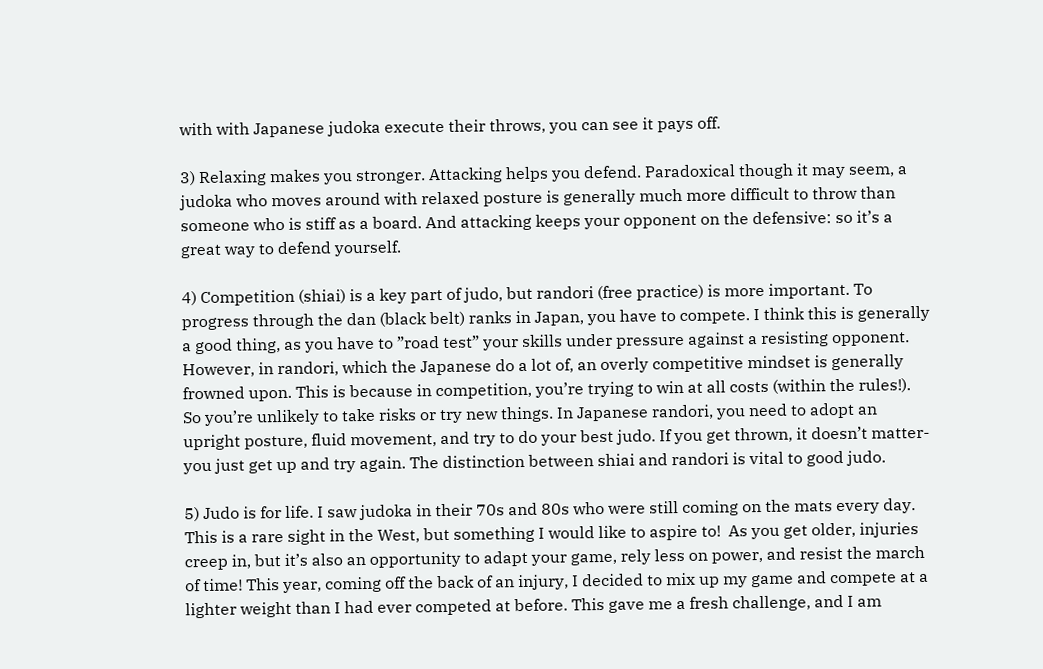with with Japanese judoka execute their throws, you can see it pays off.

3) Relaxing makes you stronger. Attacking helps you defend. Paradoxical though it may seem, a judoka who moves around with relaxed posture is generally much more difficult to throw than someone who is stiff as a board. And attacking keeps your opponent on the defensive: so it’s a great way to defend yourself.

4) Competition (shiai) is a key part of judo, but randori (free practice) is more important. To progress through the dan (black belt) ranks in Japan, you have to compete. I think this is generally a good thing, as you have to ”road test” your skills under pressure against a resisting opponent. However, in randori, which the Japanese do a lot of, an overly competitive mindset is generally frowned upon. This is because in competition, you’re trying to win at all costs (within the rules!). So you’re unlikely to take risks or try new things. In Japanese randori, you need to adopt an upright posture, fluid movement, and try to do your best judo. If you get thrown, it doesn’t matter- you just get up and try again. The distinction between shiai and randori is vital to good judo.

5) Judo is for life. I saw judoka in their 70s and 80s who were still coming on the mats every day. This is a rare sight in the West, but something I would like to aspire to!  As you get older, injuries creep in, but it’s also an opportunity to adapt your game, rely less on power, and resist the march of time! This year, coming off the back of an injury, I decided to mix up my game and compete at a lighter weight than I had ever competed at before. This gave me a fresh challenge, and I am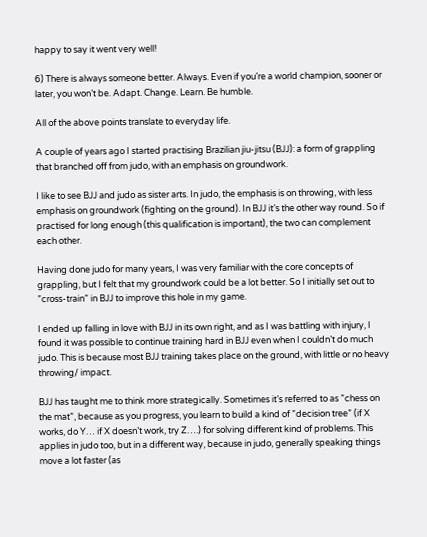happy to say it went very well!

6) There is always someone better. Always. Even if you’re a world champion, sooner or later, you won’t be. Adapt. Change. Learn. Be humble.

All of the above points translate to everyday life.

A couple of years ago I started practising Brazilian jiu-jitsu (BJJ): a form of grappling that branched off from judo, with an emphasis on groundwork.

I like to see BJJ and judo as sister arts. In judo, the emphasis is on throwing, with less emphasis on groundwork (fighting on the ground). In BJJ it’s the other way round. So if practised for long enough (this qualification is important), the two can complement each other.

Having done judo for many years, I was very familiar with the core concepts of grappling, but I felt that my groundwork could be a lot better. So I initially set out to ”cross-train” in BJJ to improve this hole in my game.

I ended up falling in love with BJJ in its own right, and as I was battling with injury, I found it was possible to continue training hard in BJJ even when I couldn’t do much judo. This is because most BJJ training takes place on the ground, with little or no heavy throwing/ impact.

BJJ has taught me to think more strategically. Sometimes it’s referred to as ”chess on the mat”, because as you progress, you learn to build a kind of ”decision tree” (if X works, do Y… if X doesn’t work, try Z….) for solving different kind of problems. This applies in judo too, but in a different way, because in judo, generally speaking things move a lot faster (as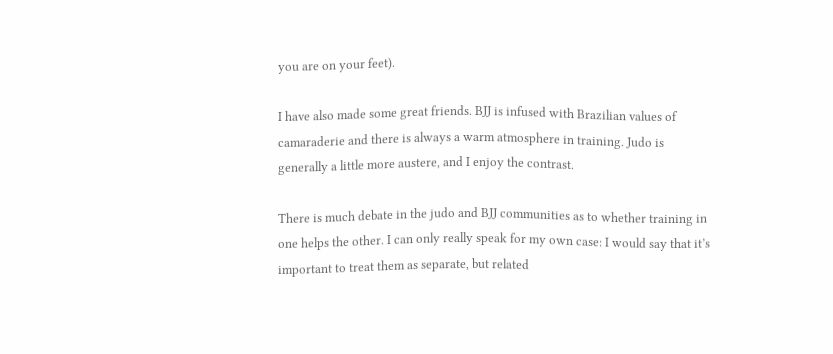you are on your feet).

I have also made some great friends. BJJ is infused with Brazilian values of camaraderie and there is always a warm atmosphere in training. Judo is generally a little more austere, and I enjoy the contrast.

There is much debate in the judo and BJJ communities as to whether training in one helps the other. I can only really speak for my own case: I would say that it’s important to treat them as separate, but related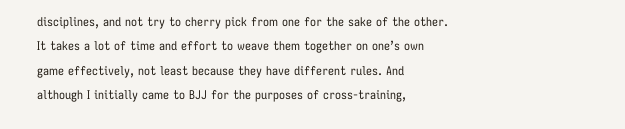disciplines, and not try to cherry pick from one for the sake of the other. It takes a lot of time and effort to weave them together on one’s own game effectively, not least because they have different rules. And although I initially came to BJJ for the purposes of cross-training,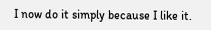I now do it simply because I like it.